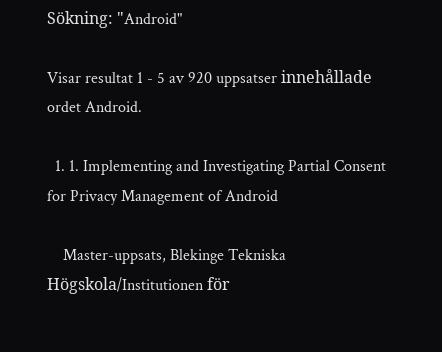Sökning: "Android"

Visar resultat 1 - 5 av 920 uppsatser innehållade ordet Android.

  1. 1. Implementing and Investigating Partial Consent for Privacy Management of Android

    Master-uppsats, Blekinge Tekniska Högskola/Institutionen för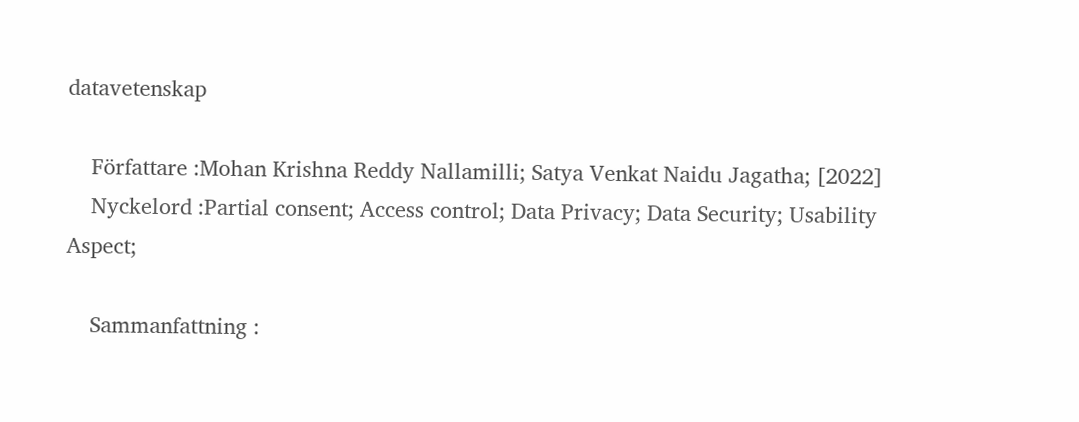datavetenskap

    Författare :Mohan Krishna Reddy Nallamilli; Satya Venkat Naidu Jagatha; [2022]
    Nyckelord :Partial consent; Access control; Data Privacy; Data Security; Usability Aspect;

    Sammanfattning :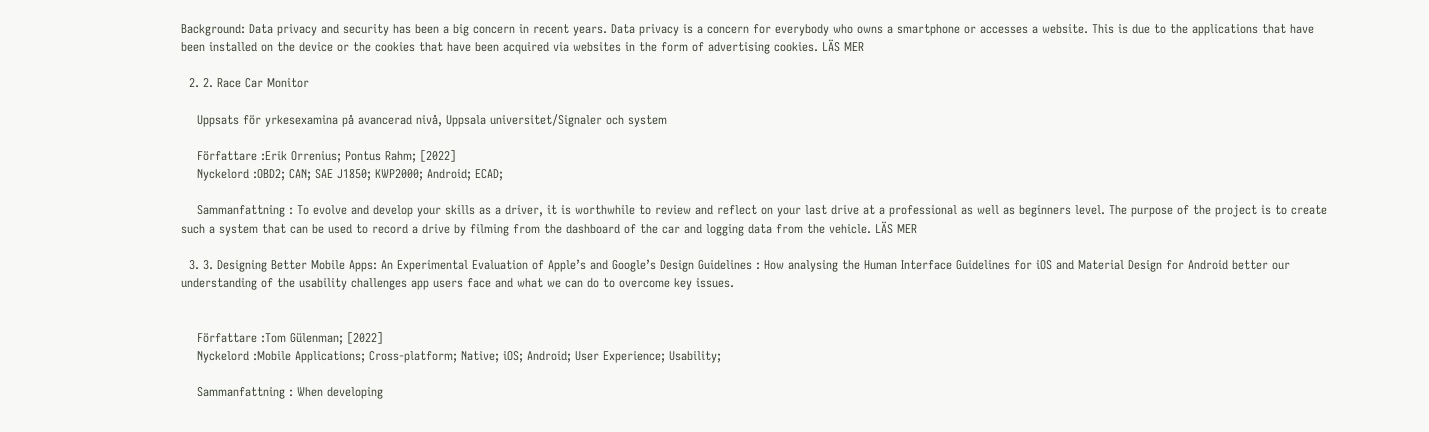Background: Data privacy and security has been a big concern in recent years. Data privacy is a concern for everybody who owns a smartphone or accesses a website. This is due to the applications that have been installed on the device or the cookies that have been acquired via websites in the form of advertising cookies. LÄS MER

  2. 2. Race Car Monitor

    Uppsats för yrkesexamina på avancerad nivå, Uppsala universitet/Signaler och system

    Författare :Erik Orrenius; Pontus Rahm; [2022]
    Nyckelord :OBD2; CAN; SAE J1850; KWP2000; Android; ECAD;

    Sammanfattning : To evolve and develop your skills as a driver, it is worthwhile to review and reflect on your last drive at a professional as well as beginners level. The purpose of the project is to create such a system that can be used to record a drive by filming from the dashboard of the car and logging data from the vehicle. LÄS MER

  3. 3. Designing Better Mobile Apps: An Experimental Evaluation of Apple’s and Google’s Design Guidelines : How analysing the Human Interface Guidelines for iOS and Material Design for Android better our understanding of the usability challenges app users face and what we can do to overcome key issues.


    Författare :Tom Gülenman; [2022]
    Nyckelord :Mobile Applications; Cross-platform; Native; iOS; Android; User Experience; Usability;

    Sammanfattning : When developing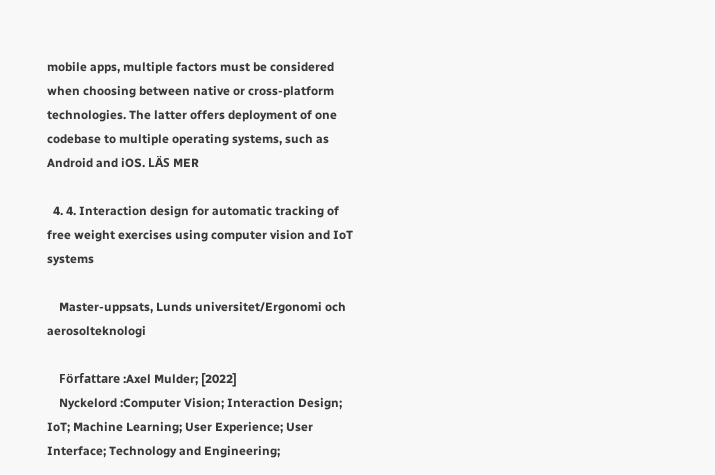mobile apps, multiple factors must be considered when choosing between native or cross-platform technologies. The latter offers deployment of one codebase to multiple operating systems, such as Android and iOS. LÄS MER

  4. 4. Interaction design for automatic tracking of free weight exercises using computer vision and IoT systems

    Master-uppsats, Lunds universitet/Ergonomi och aerosolteknologi

    Författare :Axel Mulder; [2022]
    Nyckelord :Computer Vision; Interaction Design; IoT; Machine Learning; User Experience; User Interface; Technology and Engineering;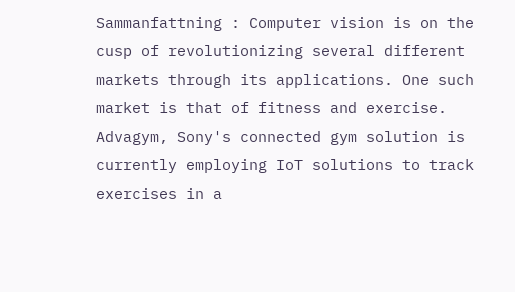Sammanfattning : Computer vision is on the cusp of revolutionizing several different markets through its applications. One such market is that of fitness and exercise. Advagym, Sony's connected gym solution is currently employing IoT solutions to track exercises in a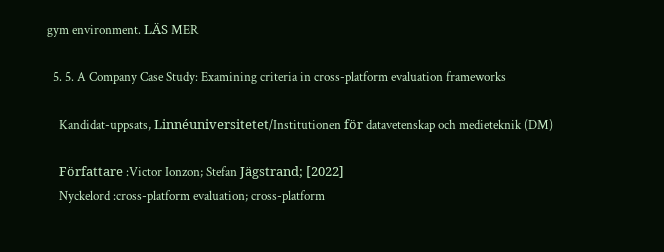gym environment. LÄS MER

  5. 5. A Company Case Study: Examining criteria in cross-platform evaluation frameworks

    Kandidat-uppsats, Linnéuniversitetet/Institutionen för datavetenskap och medieteknik (DM)

    Författare :Victor Ionzon; Stefan Jägstrand; [2022]
    Nyckelord :cross-platform evaluation; cross-platform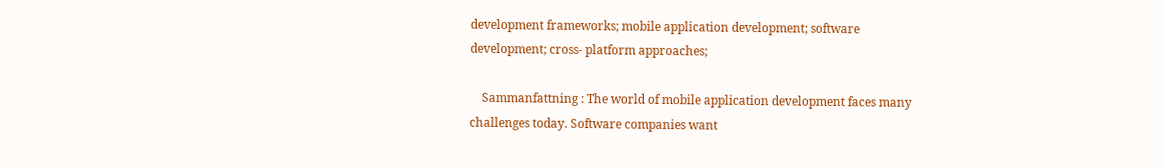development frameworks; mobile application development; software development; cross- platform approaches;

    Sammanfattning : The world of mobile application development faces many challenges today. Software companies want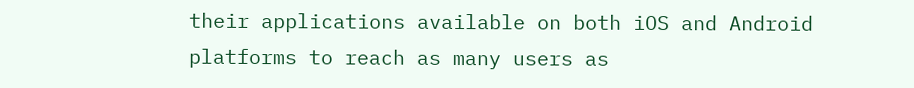their applications available on both iOS and Android platforms to reach as many users as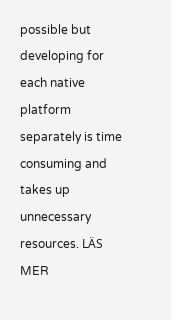possible but developing for each native platform separately is time consuming and takes up unnecessary resources. LÄS MER